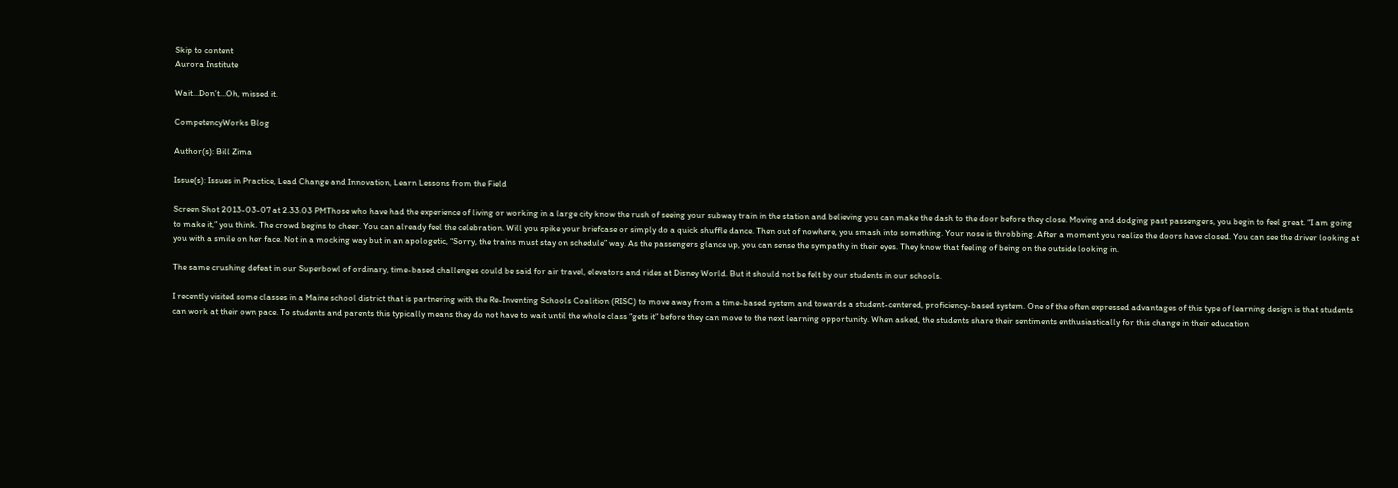Skip to content
Aurora Institute

Wait…Don’t…Oh, missed it.

CompetencyWorks Blog

Author(s): Bill Zima

Issue(s): Issues in Practice, Lead Change and Innovation, Learn Lessons from the Field

Screen Shot 2013-03-07 at 2.33.03 PMThose who have had the experience of living or working in a large city know the rush of seeing your subway train in the station and believing you can make the dash to the door before they close. Moving and dodging past passengers, you begin to feel great. “I am going to make it,” you think. The crowd begins to cheer. You can already feel the celebration. Will you spike your briefcase or simply do a quick shuffle dance. Then out of nowhere, you smash into something. Your nose is throbbing. After a moment you realize the doors have closed. You can see the driver looking at you with a smile on her face. Not in a mocking way but in an apologetic, “Sorry, the trains must stay on schedule” way. As the passengers glance up, you can sense the sympathy in their eyes. They know that feeling of being on the outside looking in.

The same crushing defeat in our Superbowl of ordinary, time-based challenges could be said for air travel, elevators and rides at Disney World. But it should not be felt by our students in our schools.

I recently visited some classes in a Maine school district that is partnering with the Re-Inventing Schools Coalition (RISC) to move away from a time-based system and towards a student-centered, proficiency-based system. One of the often expressed advantages of this type of learning design is that students can work at their own pace. To students and parents this typically means they do not have to wait until the whole class “gets it” before they can move to the next learning opportunity. When asked, the students share their sentiments enthusiastically for this change in their education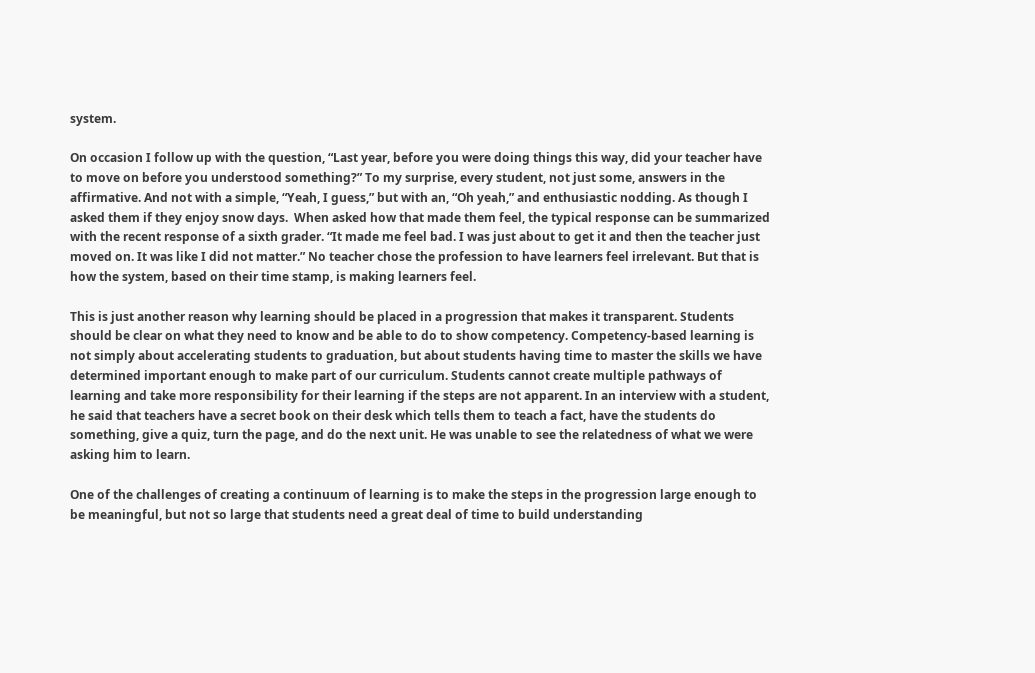system.

On occasion I follow up with the question, “Last year, before you were doing things this way, did your teacher have to move on before you understood something?” To my surprise, every student, not just some, answers in the affirmative. And not with a simple, “Yeah, I guess,” but with an, “Oh yeah,” and enthusiastic nodding. As though I asked them if they enjoy snow days.  When asked how that made them feel, the typical response can be summarized with the recent response of a sixth grader. “It made me feel bad. I was just about to get it and then the teacher just moved on. It was like I did not matter.” No teacher chose the profession to have learners feel irrelevant. But that is how the system, based on their time stamp, is making learners feel.

This is just another reason why learning should be placed in a progression that makes it transparent. Students should be clear on what they need to know and be able to do to show competency. Competency-based learning is not simply about accelerating students to graduation, but about students having time to master the skills we have determined important enough to make part of our curriculum. Students cannot create multiple pathways of learning and take more responsibility for their learning if the steps are not apparent. In an interview with a student, he said that teachers have a secret book on their desk which tells them to teach a fact, have the students do something, give a quiz, turn the page, and do the next unit. He was unable to see the relatedness of what we were asking him to learn.

One of the challenges of creating a continuum of learning is to make the steps in the progression large enough to be meaningful, but not so large that students need a great deal of time to build understanding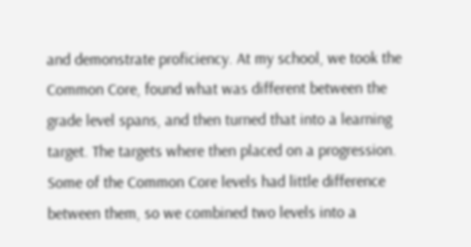and demonstrate proficiency. At my school, we took the Common Core, found what was different between the grade level spans, and then turned that into a learning target. The targets where then placed on a progression. Some of the Common Core levels had little difference between them, so we combined two levels into a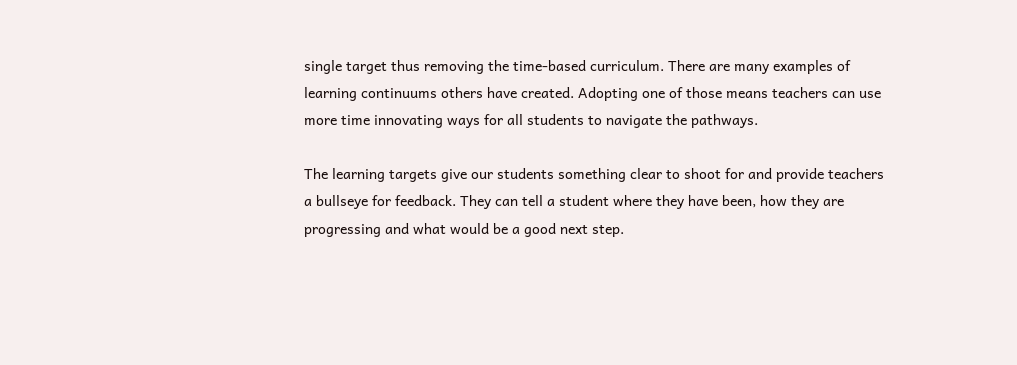single target thus removing the time-based curriculum. There are many examples of learning continuums others have created. Adopting one of those means teachers can use more time innovating ways for all students to navigate the pathways.

The learning targets give our students something clear to shoot for and provide teachers a bullseye for feedback. They can tell a student where they have been, how they are progressing and what would be a good next step.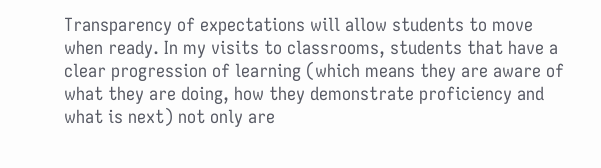Transparency of expectations will allow students to move when ready. In my visits to classrooms, students that have a clear progression of learning (which means they are aware of what they are doing, how they demonstrate proficiency and what is next) not only are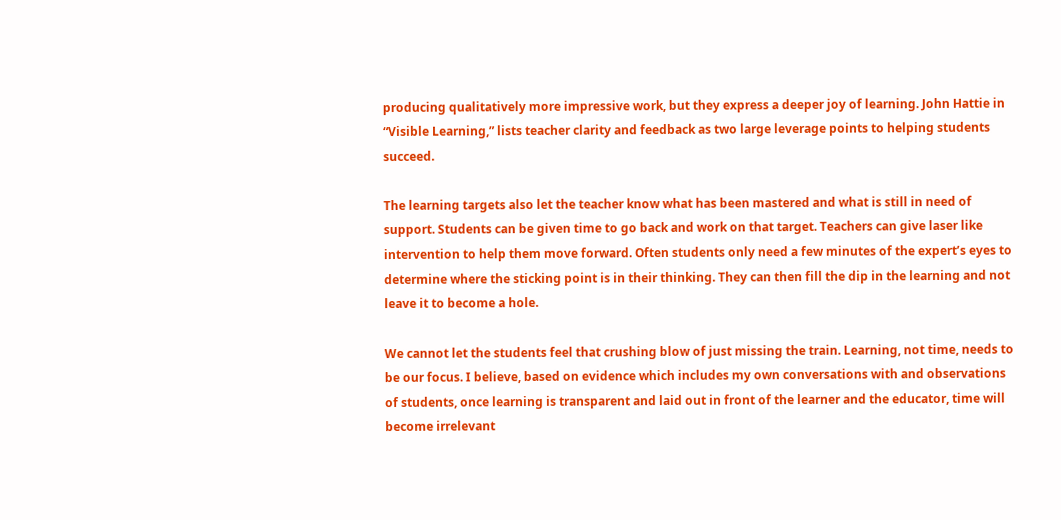producing qualitatively more impressive work, but they express a deeper joy of learning. John Hattie in “Visible Learning,” lists teacher clarity and feedback as two large leverage points to helping students succeed.

The learning targets also let the teacher know what has been mastered and what is still in need of support. Students can be given time to go back and work on that target. Teachers can give laser like intervention to help them move forward. Often students only need a few minutes of the expert’s eyes to determine where the sticking point is in their thinking. They can then fill the dip in the learning and not leave it to become a hole.

We cannot let the students feel that crushing blow of just missing the train. Learning, not time, needs to be our focus. I believe, based on evidence which includes my own conversations with and observations of students, once learning is transparent and laid out in front of the learner and the educator, time will become irrelevant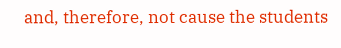and, therefore, not cause the students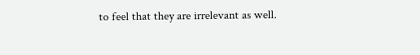to feel that they are irrelevant as well.